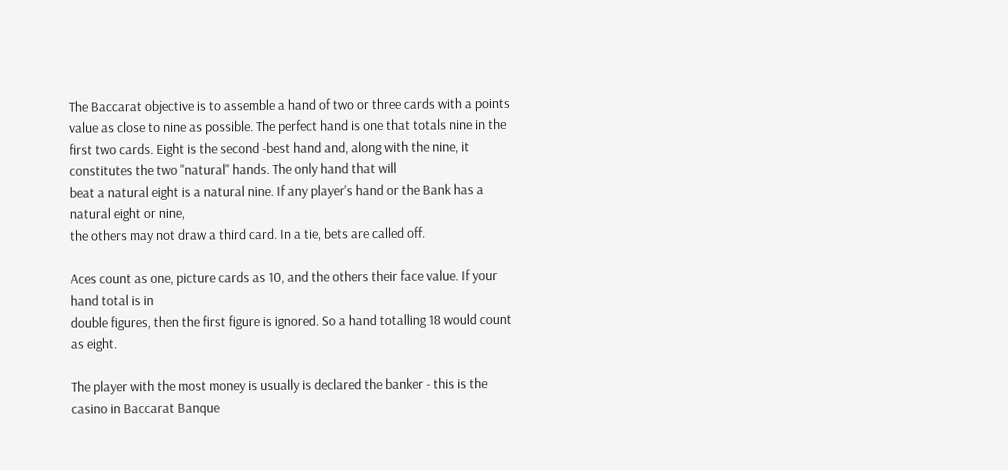The Baccarat objective is to assemble a hand of two or three cards with a points value as close to nine as possible. The perfect hand is one that totals nine in the first two cards. Eight is the second -best hand and, along with the nine, it constitutes the two "natural" hands. The only hand that will
beat a natural eight is a natural nine. If any player's hand or the Bank has a natural eight or nine,
the others may not draw a third card. In a tie, bets are called off.

Aces count as one, picture cards as 10, and the others their face value. If your hand total is in
double figures, then the first figure is ignored. So a hand totalling 18 would count as eight.

The player with the most money is usually is declared the banker - this is the casino in Baccarat Banque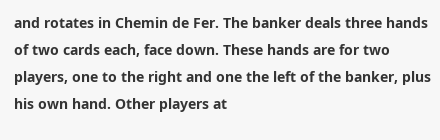and rotates in Chemin de Fer. The banker deals three hands of two cards each, face down. These hands are for two players, one to the right and one the left of the banker, plus his own hand. Other players at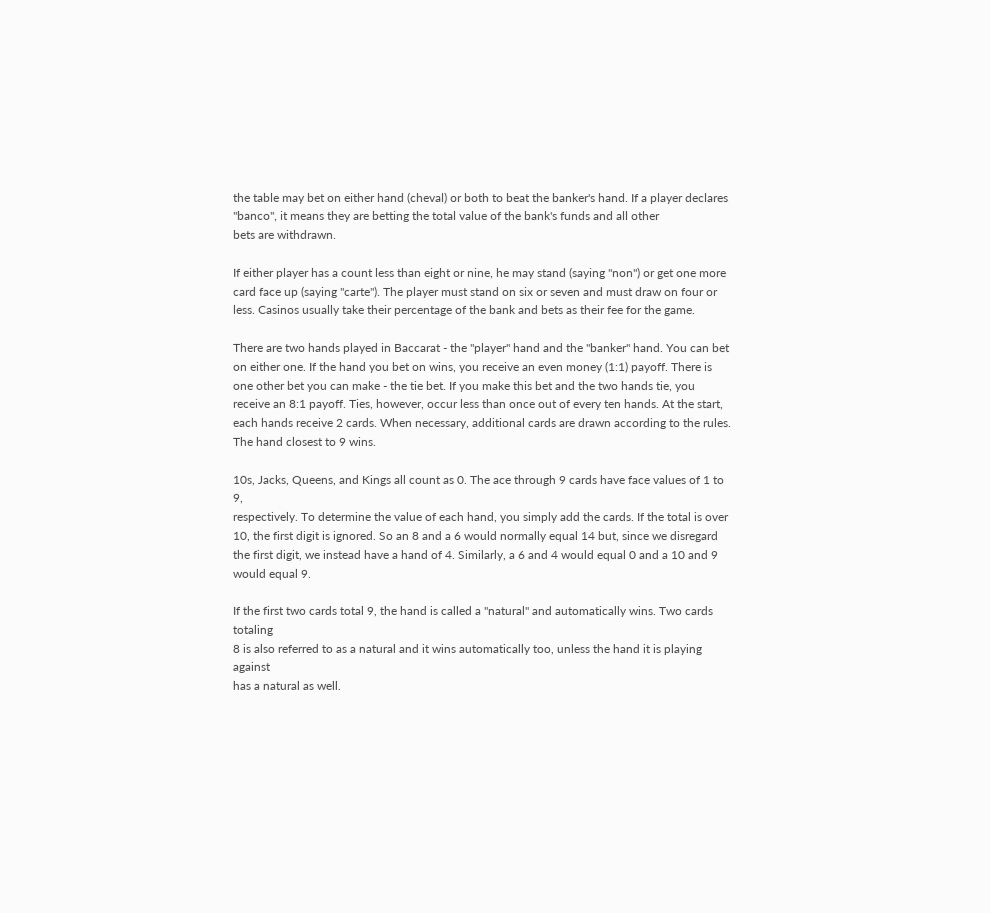the table may bet on either hand (cheval) or both to beat the banker's hand. If a player declares "banco", it means they are betting the total value of the bank's funds and all other
bets are withdrawn.

If either player has a count less than eight or nine, he may stand (saying "non") or get one more
card face up (saying "carte"). The player must stand on six or seven and must draw on four or less. Casinos usually take their percentage of the bank and bets as their fee for the game.

There are two hands played in Baccarat - the "player" hand and the "banker" hand. You can bet on either one. If the hand you bet on wins, you receive an even money (1:1) payoff. There is one other bet you can make - the tie bet. If you make this bet and the two hands tie, you receive an 8:1 payoff. Ties, however, occur less than once out of every ten hands. At the start, each hands receive 2 cards. When necessary, additional cards are drawn according to the rules. The hand closest to 9 wins.

10s, Jacks, Queens, and Kings all count as 0. The ace through 9 cards have face values of 1 to 9,
respectively. To determine the value of each hand, you simply add the cards. If the total is over 10, the first digit is ignored. So an 8 and a 6 would normally equal 14 but, since we disregard the first digit, we instead have a hand of 4. Similarly, a 6 and 4 would equal 0 and a 10 and 9 would equal 9.

If the first two cards total 9, the hand is called a "natural" and automatically wins. Two cards totaling
8 is also referred to as a natural and it wins automatically too, unless the hand it is playing against
has a natural as well.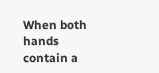When both hands contain a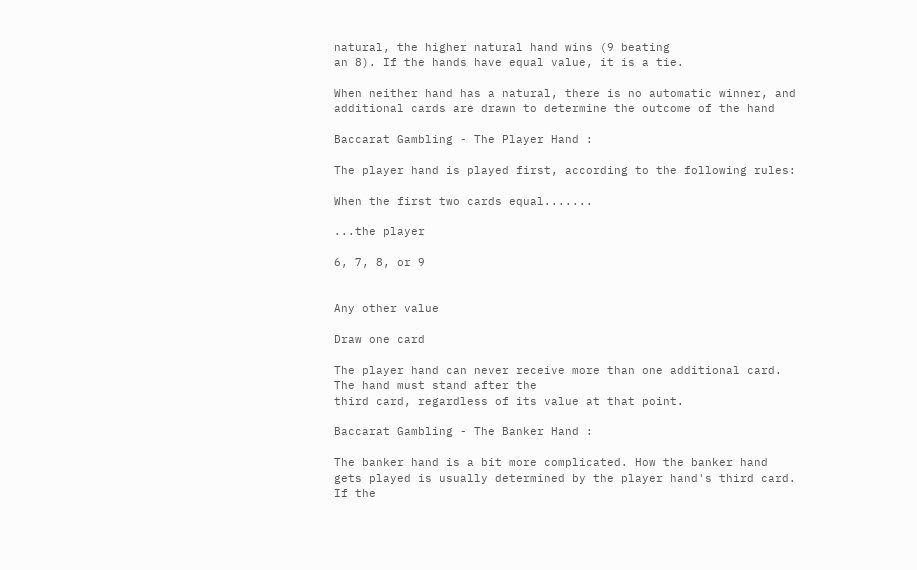natural, the higher natural hand wins (9 beating
an 8). If the hands have equal value, it is a tie.

When neither hand has a natural, there is no automatic winner, and additional cards are drawn to determine the outcome of the hand

Baccarat Gambling - The Player Hand :

The player hand is played first, according to the following rules:

When the first two cards equal.......

...the player

6, 7, 8, or 9


Any other value

Draw one card

The player hand can never receive more than one additional card. The hand must stand after the
third card, regardless of its value at that point.

Baccarat Gambling - The Banker Hand :

The banker hand is a bit more complicated. How the banker hand gets played is usually determined by the player hand's third card. If the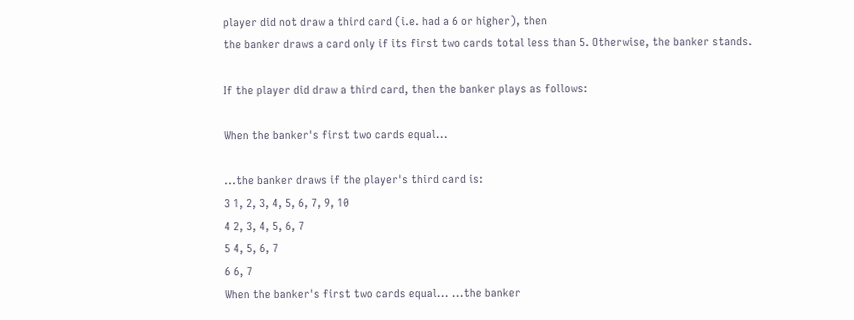player did not draw a third card (i.e. had a 6 or higher), then
the banker draws a card only if its first two cards total less than 5. Otherwise, the banker stands.

If the player did draw a third card, then the banker plays as follows:

When the banker's first two cards equal...

...the banker draws if the player's third card is:
3 1, 2, 3, 4, 5, 6, 7, 9, 10
4 2, 3, 4, 5, 6, 7
5 4, 5, 6, 7
6 6, 7
When the banker's first two cards equal... ...the banker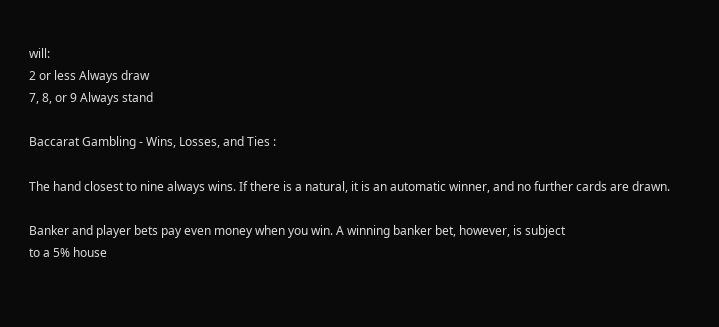will:
2 or less Always draw
7, 8, or 9 Always stand

Baccarat Gambling - Wins, Losses, and Ties :

The hand closest to nine always wins. If there is a natural, it is an automatic winner, and no further cards are drawn.

Banker and player bets pay even money when you win. A winning banker bet, however, is subject
to a 5% house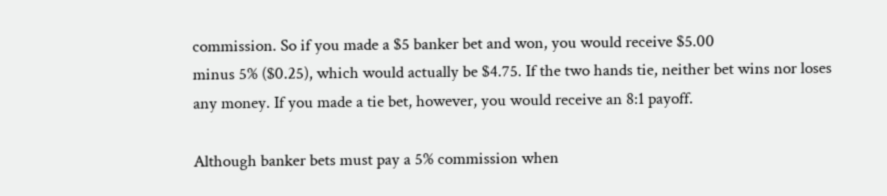commission. So if you made a $5 banker bet and won, you would receive $5.00
minus 5% ($0.25), which would actually be $4.75. If the two hands tie, neither bet wins nor loses
any money. If you made a tie bet, however, you would receive an 8:1 payoff.

Although banker bets must pay a 5% commission when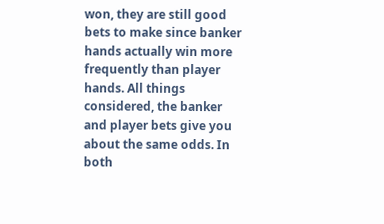won, they are still good bets to make since banker hands actually win more frequently than player hands. All things considered, the banker
and player bets give you about the same odds. In both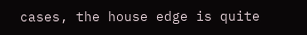cases, the house edge is quite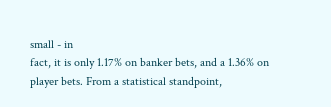small - in
fact, it is only 1.17% on banker bets, and a 1.36% on player bets. From a statistical standpoint,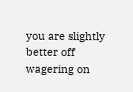you are slightly better off wagering on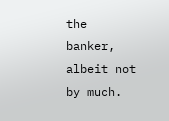the banker, albeit not by much.